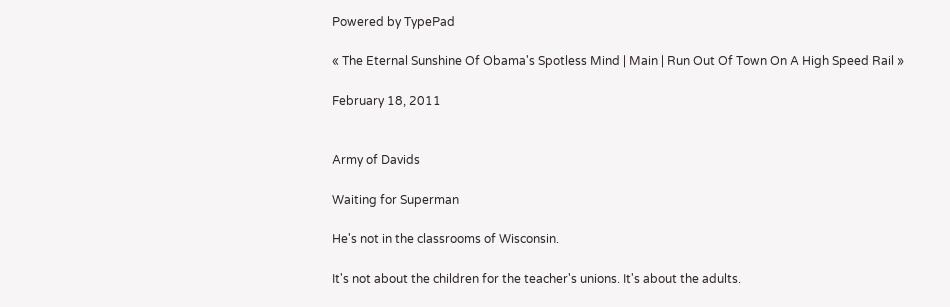Powered by TypePad

« The Eternal Sunshine Of Obama's Spotless Mind | Main | Run Out Of Town On A High Speed Rail »

February 18, 2011


Army of Davids

Waiting for Superman

He's not in the classrooms of Wisconsin.

It's not about the children for the teacher's unions. It's about the adults.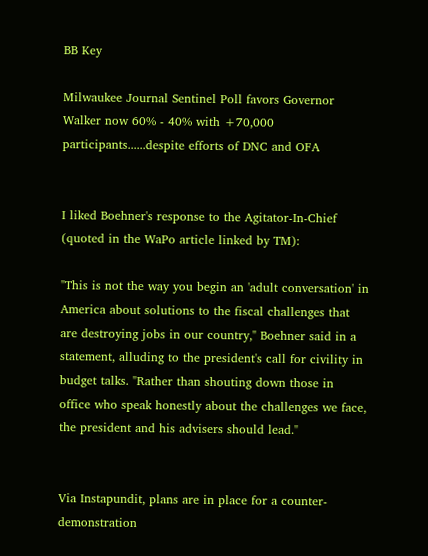BB Key

Milwaukee Journal Sentinel Poll favors Governor Walker now 60% - 40% with +70,000 participants......despite efforts of DNC and OFA


I liked Boehner's response to the Agitator-In-Chief (quoted in the WaPo article linked by TM):

"This is not the way you begin an 'adult conversation' in America about solutions to the fiscal challenges that are destroying jobs in our country," Boehner said in a statement, alluding to the president's call for civility in budget talks. "Rather than shouting down those in office who speak honestly about the challenges we face, the president and his advisers should lead."


Via Instapundit, plans are in place for a counter-demonstration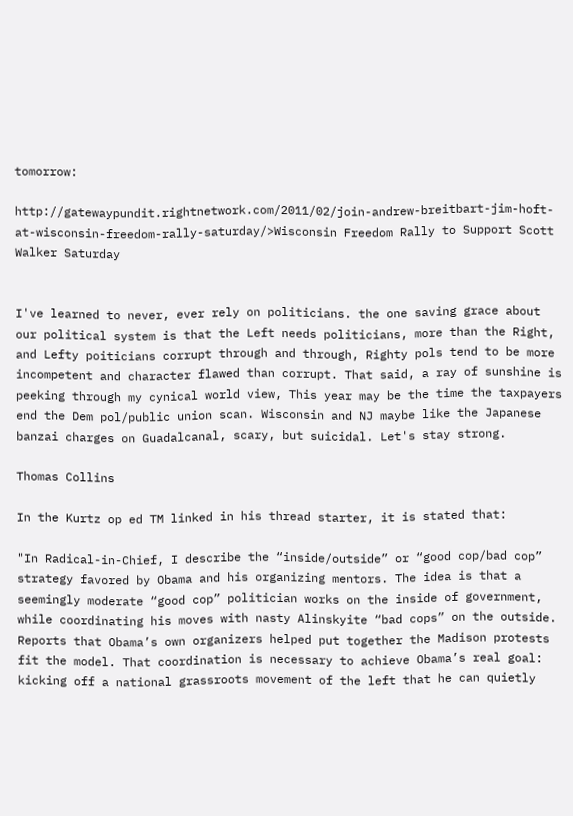tomorrow:

http://gatewaypundit.rightnetwork.com/2011/02/join-andrew-breitbart-jim-hoft-at-wisconsin-freedom-rally-saturday/>Wisconsin Freedom Rally to Support Scott Walker Saturday


I've learned to never, ever rely on politicians. the one saving grace about our political system is that the Left needs politicians, more than the Right, and Lefty poiticians corrupt through and through, Righty pols tend to be more incompetent and character flawed than corrupt. That said, a ray of sunshine is peeking through my cynical world view, This year may be the time the taxpayers end the Dem pol/public union scan. Wisconsin and NJ maybe like the Japanese banzai charges on Guadalcanal, scary, but suicidal. Let's stay strong.

Thomas Collins

In the Kurtz op ed TM linked in his thread starter, it is stated that:

"In Radical-in-Chief, I describe the “inside/outside” or “good cop/bad cop” strategy favored by Obama and his organizing mentors. The idea is that a seemingly moderate “good cop” politician works on the inside of government, while coordinating his moves with nasty Alinskyite “bad cops” on the outside. Reports that Obama’s own organizers helped put together the Madison protests fit the model. That coordination is necessary to achieve Obama’s real goal: kicking off a national grassroots movement of the left that he can quietly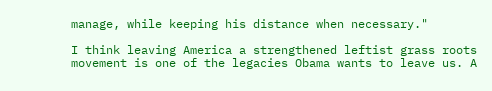manage, while keeping his distance when necessary."

I think leaving America a strengthened leftist grass roots movement is one of the legacies Obama wants to leave us. A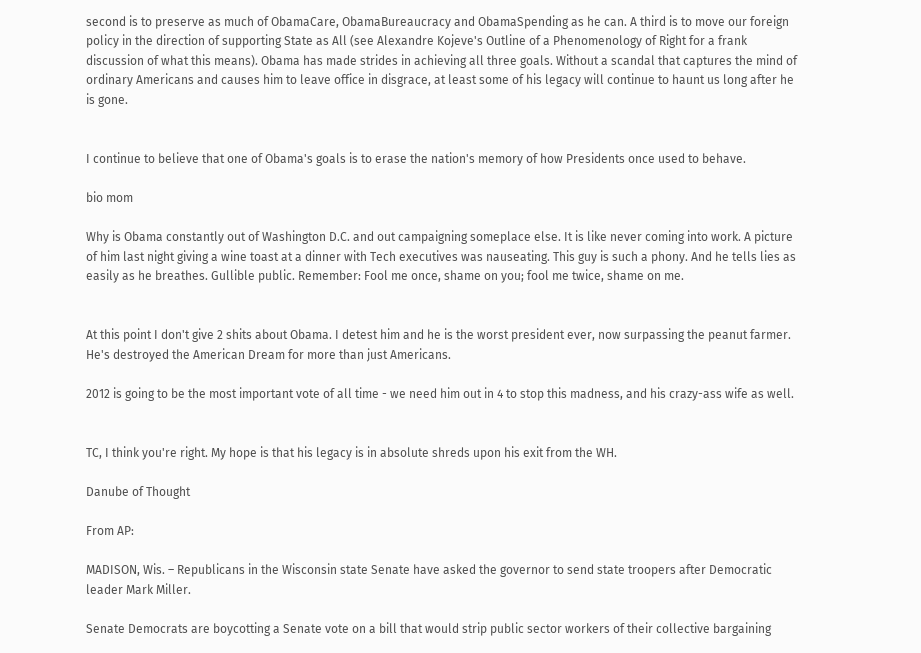second is to preserve as much of ObamaCare, ObamaBureaucracy and ObamaSpending as he can. A third is to move our foreign policy in the direction of supporting State as All (see Alexandre Kojeve's Outline of a Phenomenology of Right for a frank discussion of what this means). Obama has made strides in achieving all three goals. Without a scandal that captures the mind of ordinary Americans and causes him to leave office in disgrace, at least some of his legacy will continue to haunt us long after he is gone.


I continue to believe that one of Obama's goals is to erase the nation's memory of how Presidents once used to behave.

bio mom

Why is Obama constantly out of Washington D.C. and out campaigning someplace else. It is like never coming into work. A picture of him last night giving a wine toast at a dinner with Tech executives was nauseating. This guy is such a phony. And he tells lies as easily as he breathes. Gullible public. Remember: Fool me once, shame on you; fool me twice, shame on me.


At this point I don't give 2 shits about Obama. I detest him and he is the worst president ever, now surpassing the peanut farmer. He's destroyed the American Dream for more than just Americans.

2012 is going to be the most important vote of all time - we need him out in 4 to stop this madness, and his crazy-ass wife as well.


TC, I think you're right. My hope is that his legacy is in absolute shreds upon his exit from the WH.

Danube of Thought

From AP:

MADISON, Wis. – Republicans in the Wisconsin state Senate have asked the governor to send state troopers after Democratic leader Mark Miller.

Senate Democrats are boycotting a Senate vote on a bill that would strip public sector workers of their collective bargaining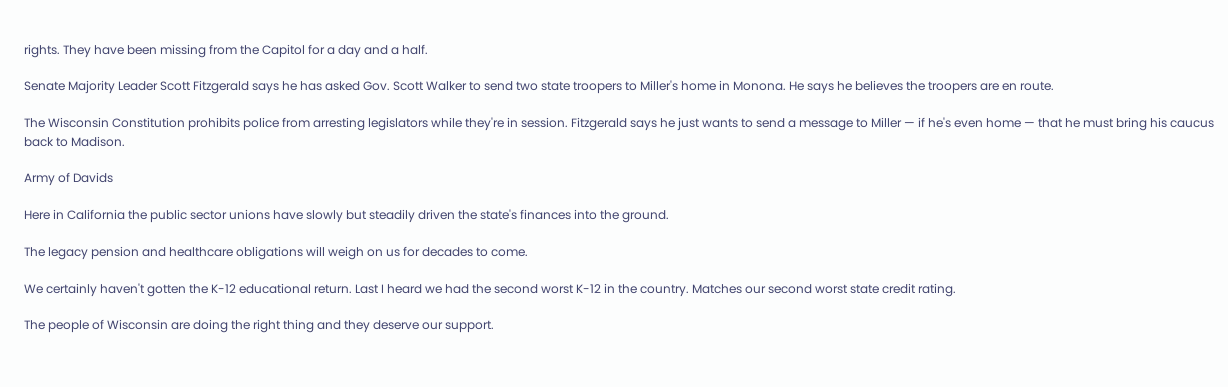rights. They have been missing from the Capitol for a day and a half.

Senate Majority Leader Scott Fitzgerald says he has asked Gov. Scott Walker to send two state troopers to Miller's home in Monona. He says he believes the troopers are en route.

The Wisconsin Constitution prohibits police from arresting legislators while they're in session. Fitzgerald says he just wants to send a message to Miller — if he's even home — that he must bring his caucus back to Madison.

Army of Davids

Here in California the public sector unions have slowly but steadily driven the state's finances into the ground.

The legacy pension and healthcare obligations will weigh on us for decades to come.

We certainly haven't gotten the K-12 educational return. Last I heard we had the second worst K-12 in the country. Matches our second worst state credit rating.

The people of Wisconsin are doing the right thing and they deserve our support.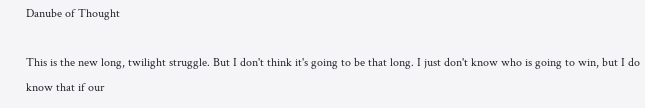Danube of Thought

This is the new long, twilight struggle. But I don't think it's going to be that long. I just don't know who is going to win, but I do know that if our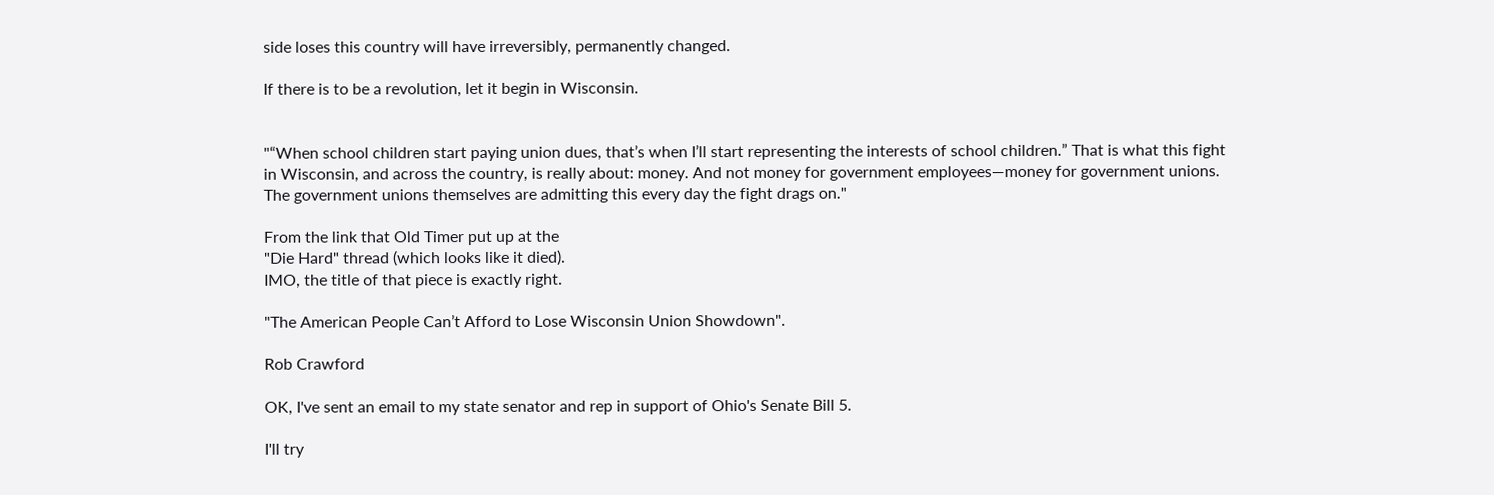side loses this country will have irreversibly, permanently changed.

If there is to be a revolution, let it begin in Wisconsin.


"“When school children start paying union dues, that’s when I’ll start representing the interests of school children.” That is what this fight in Wisconsin, and across the country, is really about: money. And not money for government employees—money for government unions. The government unions themselves are admitting this every day the fight drags on."

From the link that Old Timer put up at the
"Die Hard" thread (which looks like it died).
IMO, the title of that piece is exactly right.

"The American People Can’t Afford to Lose Wisconsin Union Showdown".

Rob Crawford

OK, I've sent an email to my state senator and rep in support of Ohio's Senate Bill 5.

I'll try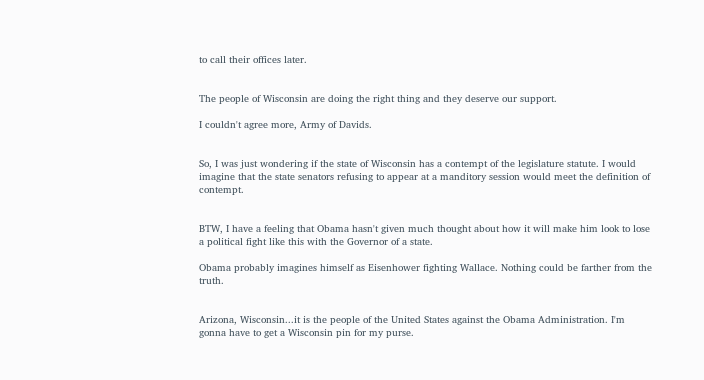to call their offices later.


The people of Wisconsin are doing the right thing and they deserve our support.

I couldn't agree more, Army of Davids.


So, I was just wondering if the state of Wisconsin has a contempt of the legislature statute. I would imagine that the state senators refusing to appear at a manditory session would meet the definition of contempt.


BTW, I have a feeling that Obama hasn't given much thought about how it will make him look to lose a political fight like this with the Governor of a state.

Obama probably imagines himself as Eisenhower fighting Wallace. Nothing could be farther from the truth.


Arizona, Wisconsin...it is the people of the United States against the Obama Administration. I'm gonna have to get a Wisconsin pin for my purse.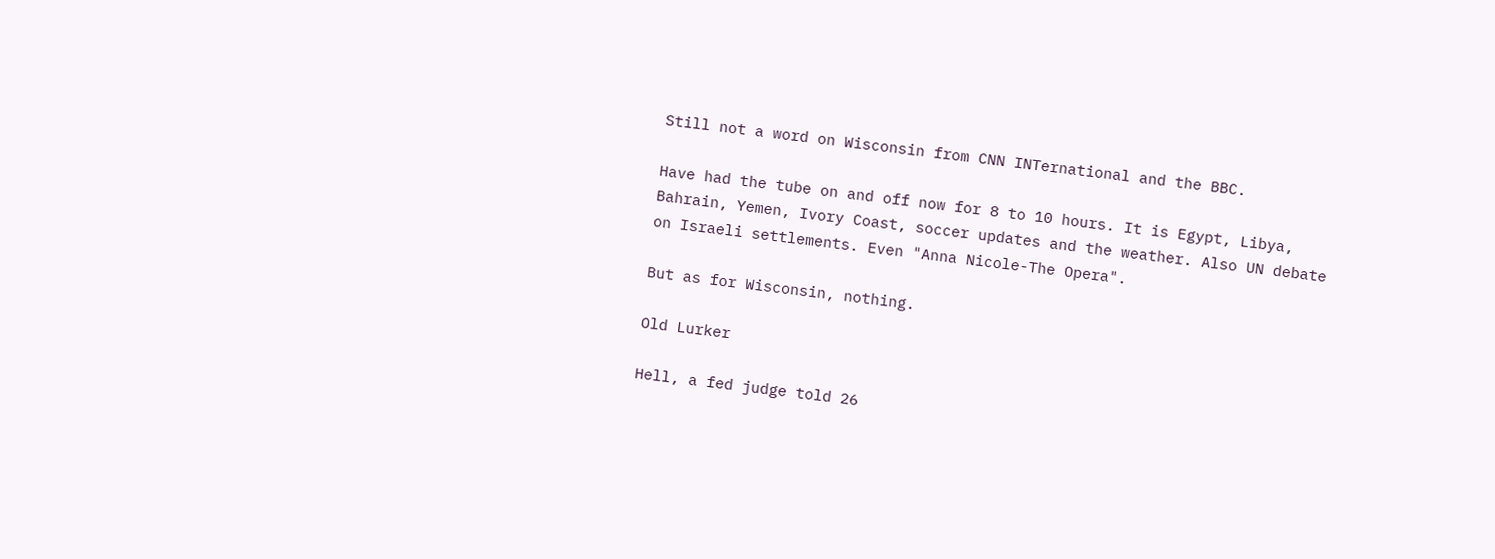Still not a word on Wisconsin from CNN INTernational and the BBC.

Have had the tube on and off now for 8 to 10 hours. It is Egypt, Libya, Bahrain, Yemen, Ivory Coast, soccer updates and the weather. Also UN debate on Israeli settlements. Even "Anna Nicole-The Opera".

But as for Wisconsin, nothing.

Old Lurker

Hell, a fed judge told 26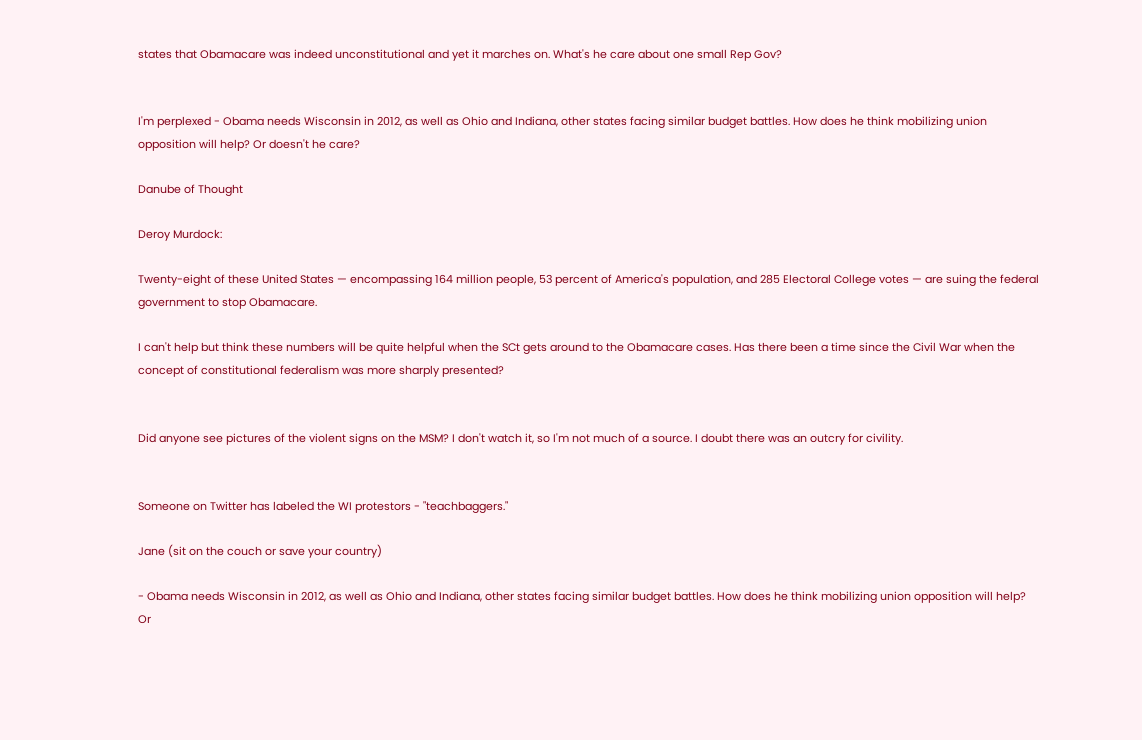states that Obamacare was indeed unconstitutional and yet it marches on. What's he care about one small Rep Gov?


I'm perplexed - Obama needs Wisconsin in 2012, as well as Ohio and Indiana, other states facing similar budget battles. How does he think mobilizing union opposition will help? Or doesn't he care?

Danube of Thought

Deroy Murdock:

Twenty-eight of these United States — encompassing 164 million people, 53 percent of America's population, and 285 Electoral College votes — are suing the federal government to stop Obamacare.

I can't help but think these numbers will be quite helpful when the SCt gets around to the Obamacare cases. Has there been a time since the Civil War when the concept of constitutional federalism was more sharply presented?


Did anyone see pictures of the violent signs on the MSM? I don't watch it, so I'm not much of a source. I doubt there was an outcry for civility.


Someone on Twitter has labeled the WI protestors - "teachbaggers."

Jane (sit on the couch or save your country)

- Obama needs Wisconsin in 2012, as well as Ohio and Indiana, other states facing similar budget battles. How does he think mobilizing union opposition will help? Or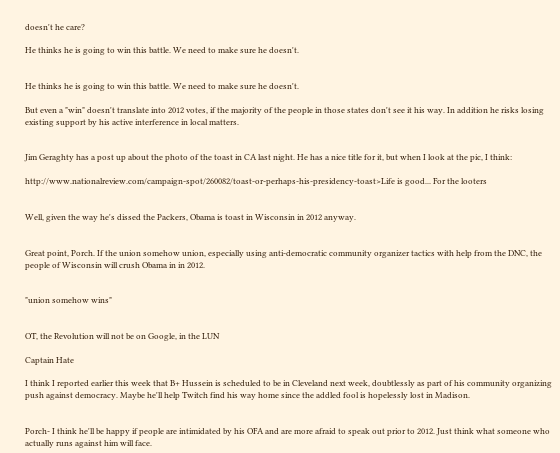doesn't he care?

He thinks he is going to win this battle. We need to make sure he doesn't.


He thinks he is going to win this battle. We need to make sure he doesn't.

But even a "win" doesn't translate into 2012 votes, if the majority of the people in those states don't see it his way. In addition he risks losing existing support by his active interference in local matters.


Jim Geraghty has a post up about the photo of the toast in CA last night. He has a nice title for it, but when I look at the pic, I think:

http://www.nationalreview.com/campaign-spot/260082/toast-or-perhaps-his-presidency-toast>Life is good... For the looters


Well, given the way he's dissed the Packers, Obama is toast in Wisconsin in 2012 anyway.


Great point, Porch. If the union somehow union, especially using anti-democratic community organizer tactics with help from the DNC, the people of Wisconsin will crush Obama in in 2012.


"union somehow wins"


OT, the Revolution will not be on Google, in the LUN

Captain Hate

I think I reported earlier this week that B+ Hussein is scheduled to be in Cleveland next week, doubtlessly as part of his community organizing push against democracy. Maybe he'll help Twitch find his way home since the addled fool is hopelessly lost in Madison.


Porch- I think he'll be happy if people are intimidated by his OFA and are more afraid to speak out prior to 2012. Just think what someone who actually runs against him will face.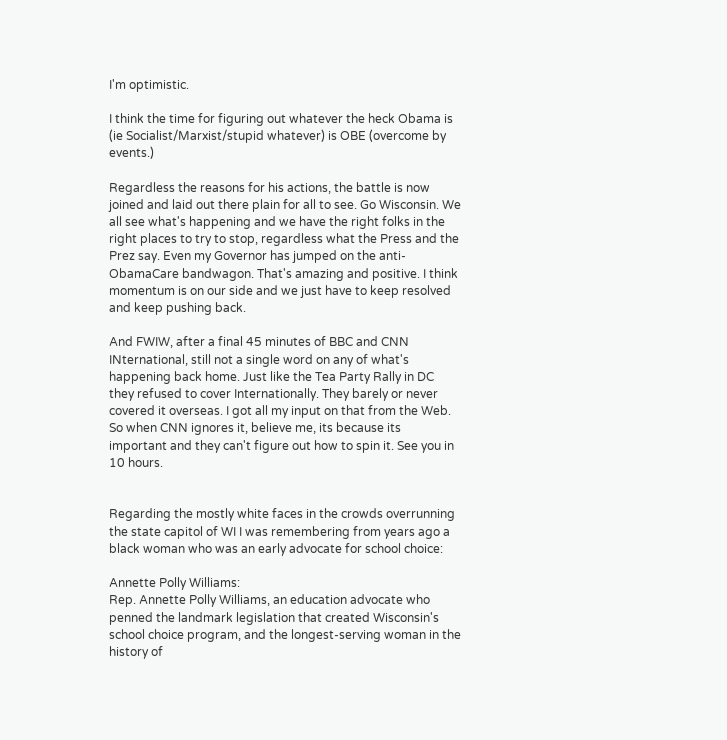I'm optimistic.

I think the time for figuring out whatever the heck Obama is (ie Socialist/Marxist/stupid whatever) is OBE (overcome by events.)

Regardless the reasons for his actions, the battle is now joined and laid out there plain for all to see. Go Wisconsin. We all see what's happening and we have the right folks in the right places to try to stop, regardless what the Press and the Prez say. Even my Governor has jumped on the anti-ObamaCare bandwagon. That's amazing and positive. I think momentum is on our side and we just have to keep resolved and keep pushing back.

And FWIW, after a final 45 minutes of BBC and CNN INternational, still not a single word on any of what's happening back home. Just like the Tea Party Rally in DC they refused to cover Internationally. They barely or never covered it overseas. I got all my input on that from the Web. So when CNN ignores it, believe me, its because its important and they can't figure out how to spin it. See you in 10 hours.


Regarding the mostly white faces in the crowds overrunning the state capitol of WI I was remembering from years ago a black woman who was an early advocate for school choice:

Annette Polly Williams:
Rep. Annette Polly Williams, an education advocate who penned the landmark legislation that created Wisconsin's school choice program, and the longest-serving woman in the history of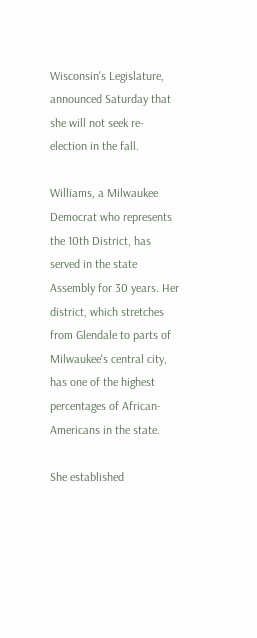Wisconsin's Legislature, announced Saturday that she will not seek re-election in the fall.

Williams, a Milwaukee Democrat who represents the 10th District, has served in the state Assembly for 30 years. Her district, which stretches from Glendale to parts of Milwaukee's central city, has one of the highest percentages of African-Americans in the state.

She established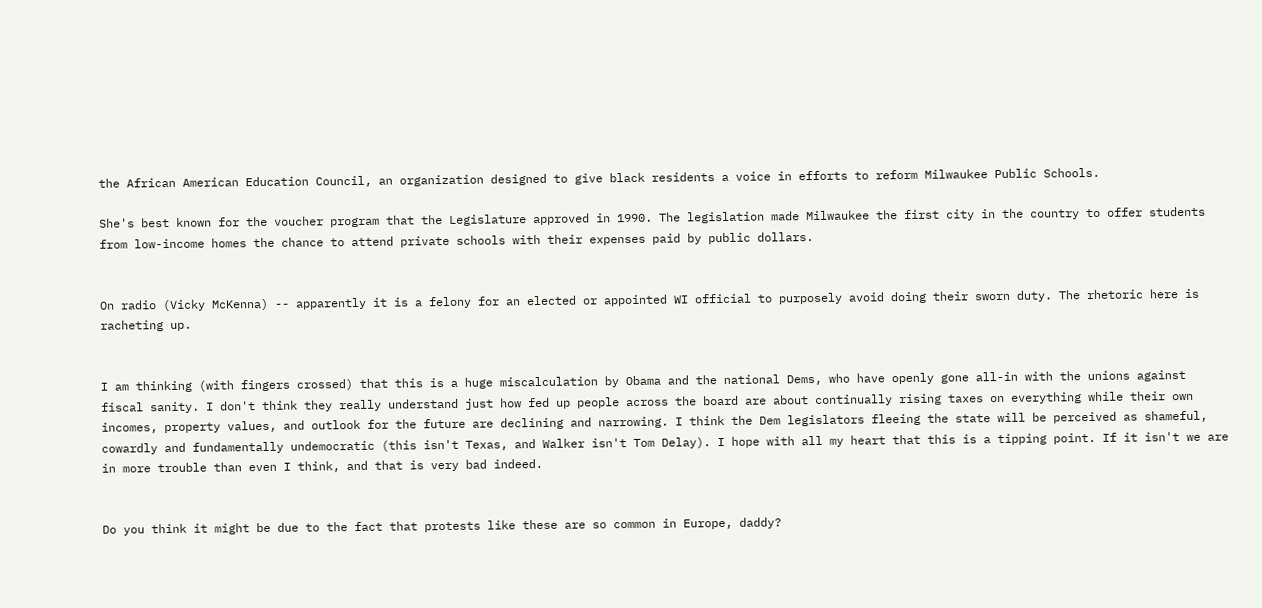the African American Education Council, an organization designed to give black residents a voice in efforts to reform Milwaukee Public Schools.

She's best known for the voucher program that the Legislature approved in 1990. The legislation made Milwaukee the first city in the country to offer students from low-income homes the chance to attend private schools with their expenses paid by public dollars.


On radio (Vicky McKenna) -- apparently it is a felony for an elected or appointed WI official to purposely avoid doing their sworn duty. The rhetoric here is racheting up.


I am thinking (with fingers crossed) that this is a huge miscalculation by Obama and the national Dems, who have openly gone all-in with the unions against fiscal sanity. I don't think they really understand just how fed up people across the board are about continually rising taxes on everything while their own incomes, property values, and outlook for the future are declining and narrowing. I think the Dem legislators fleeing the state will be perceived as shameful, cowardly and fundamentally undemocratic (this isn't Texas, and Walker isn't Tom Delay). I hope with all my heart that this is a tipping point. If it isn't we are in more trouble than even I think, and that is very bad indeed.


Do you think it might be due to the fact that protests like these are so common in Europe, daddy?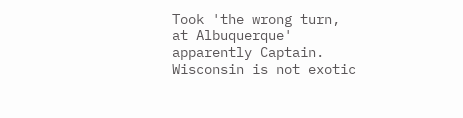Took 'the wrong turn, at Albuquerque' apparently Captain. Wisconsin is not exotic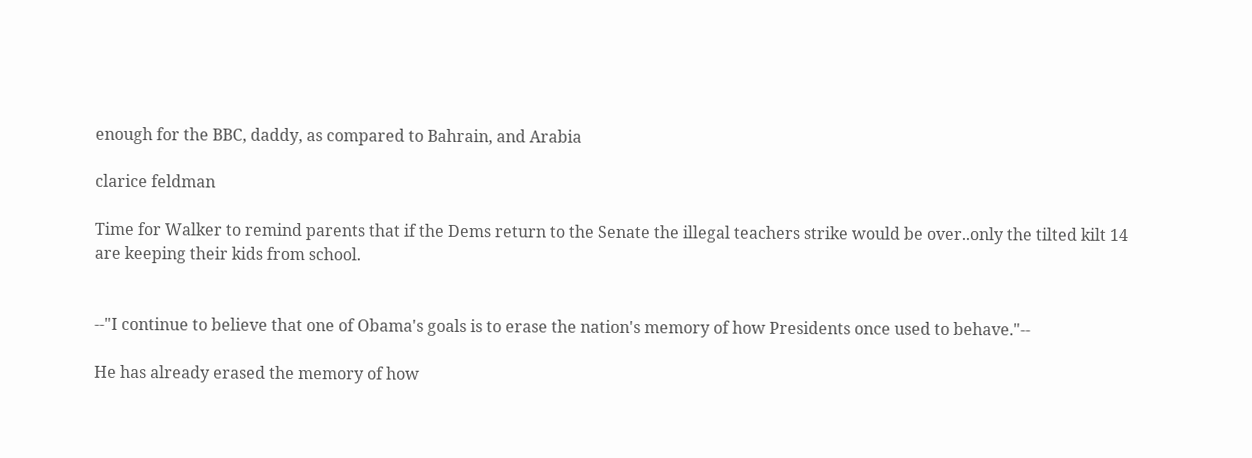enough for the BBC, daddy, as compared to Bahrain, and Arabia

clarice feldman

Time for Walker to remind parents that if the Dems return to the Senate the illegal teachers strike would be over..only the tilted kilt 14 are keeping their kids from school.


--"I continue to believe that one of Obama's goals is to erase the nation's memory of how Presidents once used to behave."--

He has already erased the memory of how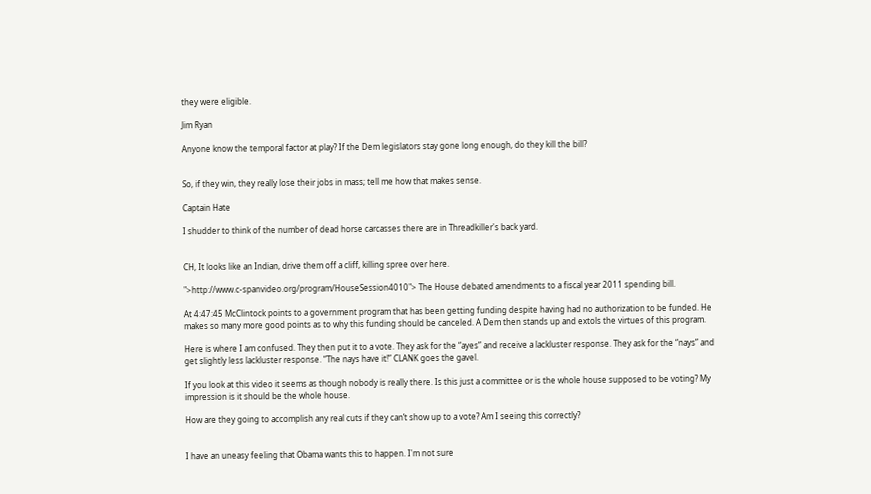they were eligible.

Jim Ryan

Anyone know the temporal factor at play? If the Dem legislators stay gone long enough, do they kill the bill?


So, if they win, they really lose their jobs in mass; tell me how that makes sense.

Captain Hate

I shudder to think of the number of dead horse carcasses there are in Threadkiller's back yard.


CH, It looks like an Indian, drive them off a cliff, killing spree over here.

">http://www.c-spanvideo.org/program/HouseSession4010"> The House debated amendments to a fiscal year 2011 spending bill.

At 4:47:45 McClintock points to a government program that has been getting funding despite having had no authorization to be funded. He makes so many more good points as to why this funding should be canceled. A Dem then stands up and extols the virtues of this program.

Here is where I am confused. They then put it to a vote. They ask for the “ayes” and receive a lackluster response. They ask for the “nays” and get slightly less lackluster response. “The nays have it!” CLANK goes the gavel.

If you look at this video it seems as though nobody is really there. Is this just a committee or is the whole house supposed to be voting? My impression is it should be the whole house.

How are they going to accomplish any real cuts if they can’t show up to a vote? Am I seeing this correctly?


I have an uneasy feeling that Obama wants this to happen. I'm not sure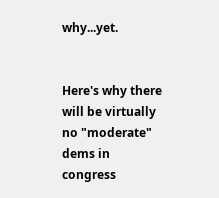why...yet.


Here's why there will be virtually no "moderate" dems in congress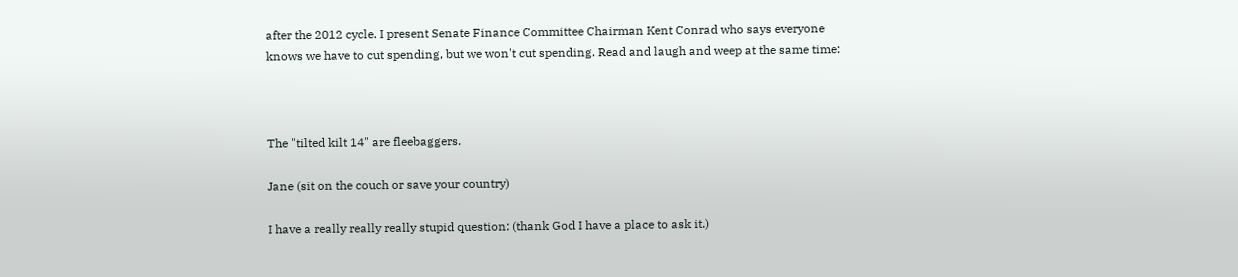after the 2012 cycle. I present Senate Finance Committee Chairman Kent Conrad who says everyone knows we have to cut spending, but we won't cut spending. Read and laugh and weep at the same time:



The "tilted kilt 14" are fleebaggers.

Jane (sit on the couch or save your country)

I have a really really really stupid question: (thank God I have a place to ask it.)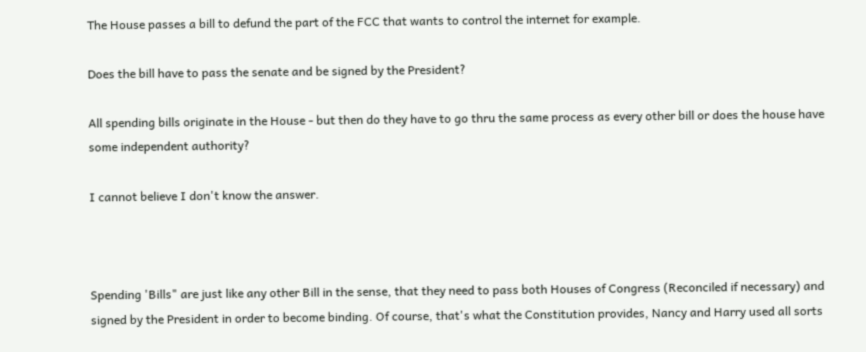The House passes a bill to defund the part of the FCC that wants to control the internet for example.

Does the bill have to pass the senate and be signed by the President?

All spending bills originate in the House - but then do they have to go thru the same process as every other bill or does the house have some independent authority?

I cannot believe I don't know the answer.



Spending 'Bills" are just like any other Bill in the sense, that they need to pass both Houses of Congress (Reconciled if necessary) and signed by the President in order to become binding. Of course, that's what the Constitution provides, Nancy and Harry used all sorts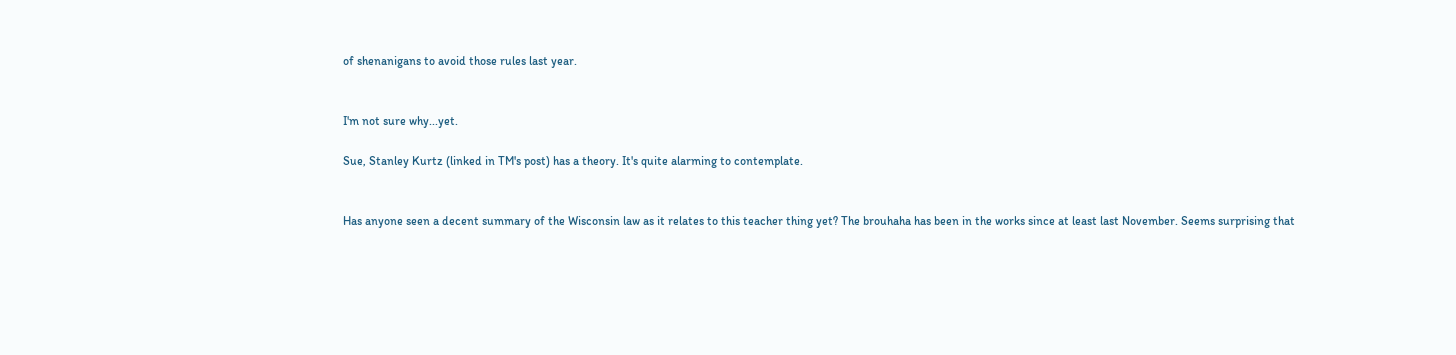of shenanigans to avoid those rules last year.


I'm not sure why...yet.

Sue, Stanley Kurtz (linked in TM's post) has a theory. It's quite alarming to contemplate.


Has anyone seen a decent summary of the Wisconsin law as it relates to this teacher thing yet? The brouhaha has been in the works since at least last November. Seems surprising that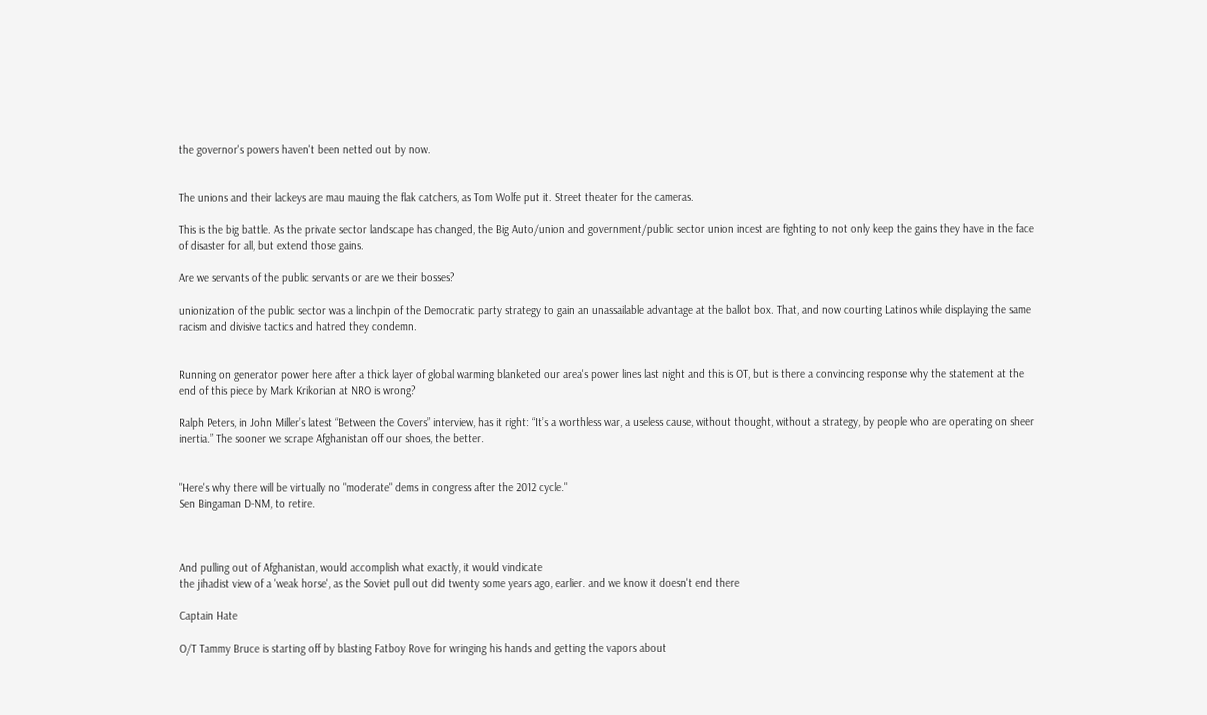the governor's powers haven't been netted out by now.


The unions and their lackeys are mau mauing the flak catchers, as Tom Wolfe put it. Street theater for the cameras.

This is the big battle. As the private sector landscape has changed, the Big Auto/union and government/public sector union incest are fighting to not only keep the gains they have in the face of disaster for all, but extend those gains.

Are we servants of the public servants or are we their bosses?

unionization of the public sector was a linchpin of the Democratic party strategy to gain an unassailable advantage at the ballot box. That, and now courting Latinos while displaying the same racism and divisive tactics and hatred they condemn.


Running on generator power here after a thick layer of global warming blanketed our area's power lines last night and this is OT, but is there a convincing response why the statement at the end of this piece by Mark Krikorian at NRO is wrong?

Ralph Peters, in John Miller’s latest “Between the Covers” interview, has it right: “It’s a worthless war, a useless cause, without thought, without a strategy, by people who are operating on sheer inertia.” The sooner we scrape Afghanistan off our shoes, the better.


"Here's why there will be virtually no "moderate" dems in congress after the 2012 cycle."
Sen Bingaman D-NM, to retire.



And pulling out of Afghanistan, would accomplish what exactly, it would vindicate
the jihadist view of a 'weak horse', as the Soviet pull out did twenty some years ago, earlier. and we know it doesn't end there

Captain Hate

O/T Tammy Bruce is starting off by blasting Fatboy Rove for wringing his hands and getting the vapors about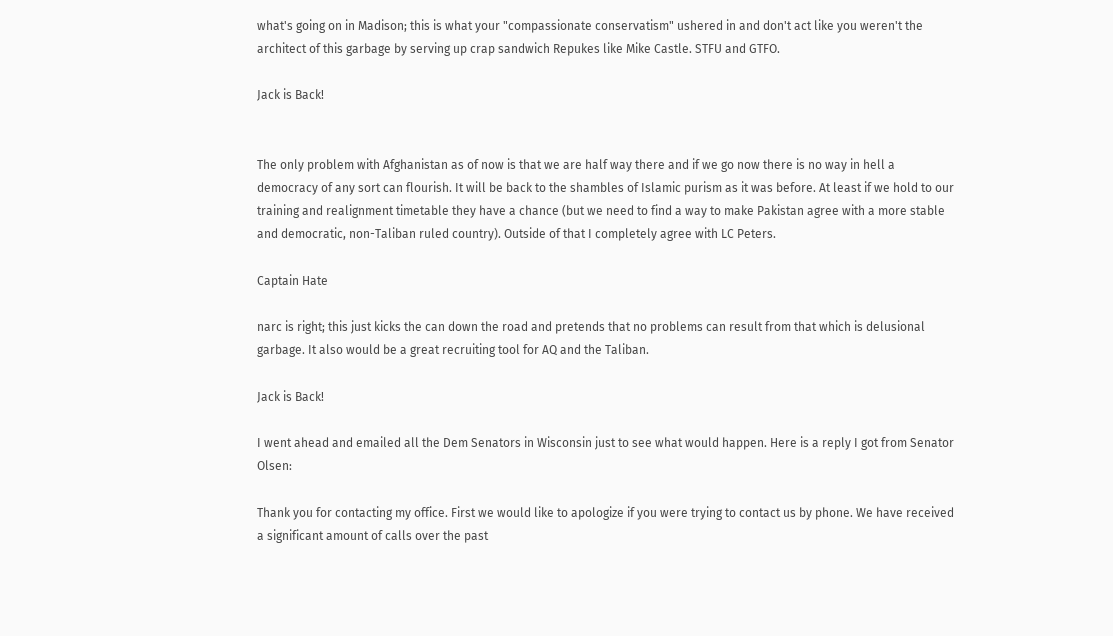what's going on in Madison; this is what your "compassionate conservatism" ushered in and don't act like you weren't the architect of this garbage by serving up crap sandwich Repukes like Mike Castle. STFU and GTFO.

Jack is Back!


The only problem with Afghanistan as of now is that we are half way there and if we go now there is no way in hell a democracy of any sort can flourish. It will be back to the shambles of Islamic purism as it was before. At least if we hold to our training and realignment timetable they have a chance (but we need to find a way to make Pakistan agree with a more stable and democratic, non-Taliban ruled country). Outside of that I completely agree with LC Peters.

Captain Hate

narc is right; this just kicks the can down the road and pretends that no problems can result from that which is delusional garbage. It also would be a great recruiting tool for AQ and the Taliban.

Jack is Back!

I went ahead and emailed all the Dem Senators in Wisconsin just to see what would happen. Here is a reply I got from Senator Olsen:

Thank you for contacting my office. First we would like to apologize if you were trying to contact us by phone. We have received a significant amount of calls over the past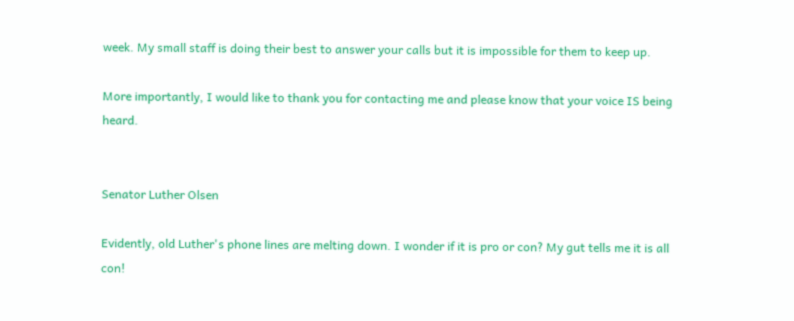week. My small staff is doing their best to answer your calls but it is impossible for them to keep up.

More importantly, I would like to thank you for contacting me and please know that your voice IS being heard.


Senator Luther Olsen

Evidently, old Luther's phone lines are melting down. I wonder if it is pro or con? My gut tells me it is all con!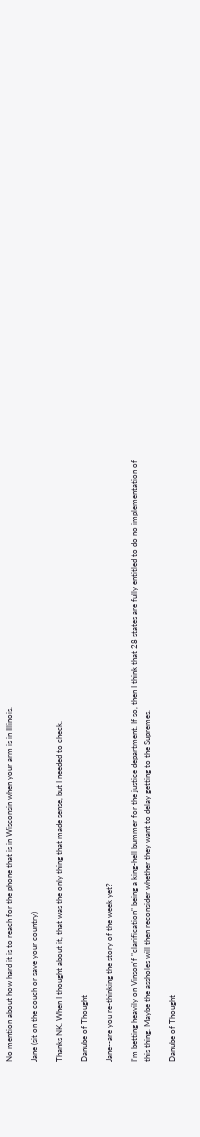No mention about how hard it is to reach for the phone that is in Wisconsin when your arm is in Illinois.

Jane (sit on the couch or save your country)

Thanks NK. When I thought about it, that was the only thing that made sense, but I needed to check.

Danube of Thought

Jane--are you re-thinking the story of the week yet?

I'm betting heavily on Vinson'f "clarification" being a king-hell bummer for the justice department. If so, then I think that 28 states are fully entitled to do no implementation of this thing. Maybe the assholes will then reconsider whether they want to delay getting to the Supremes.

Danube of Thought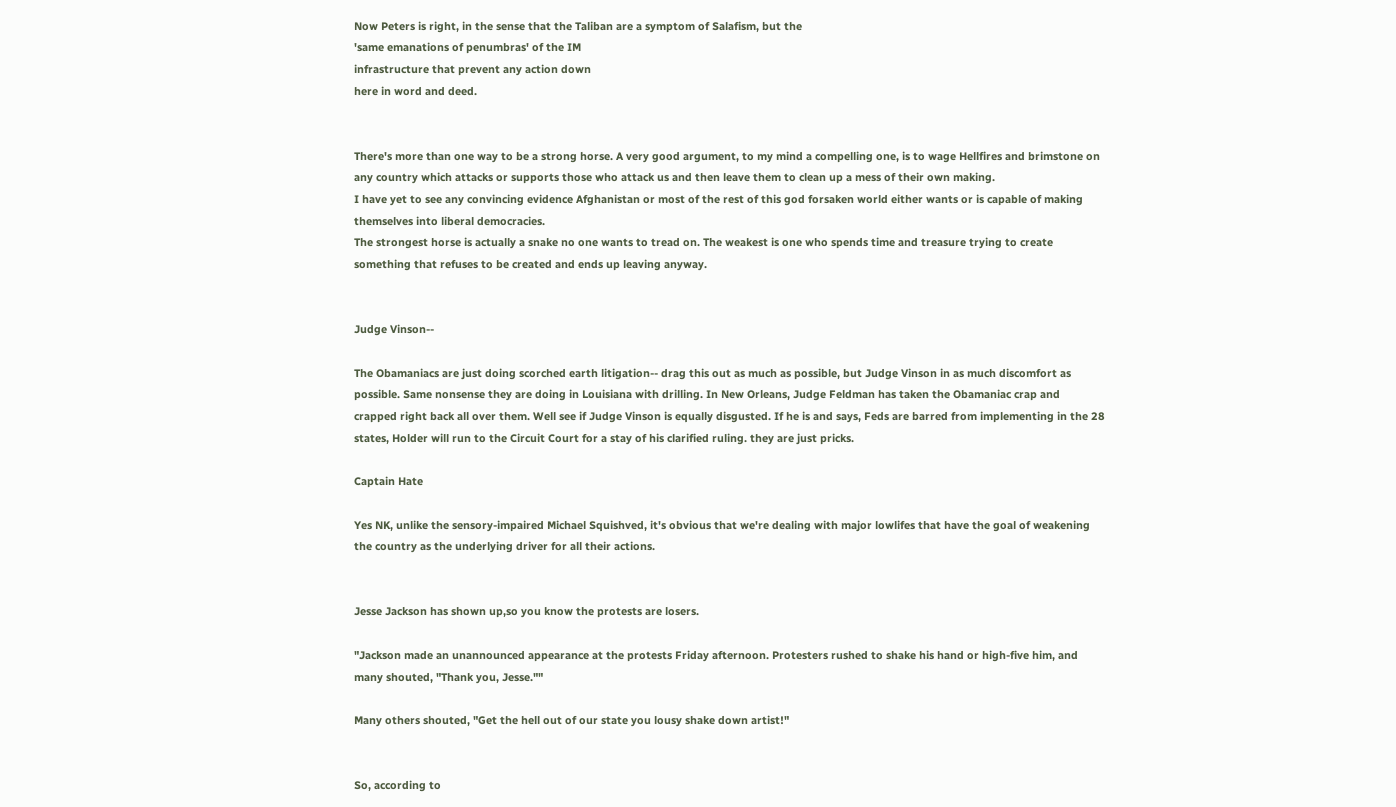Now Peters is right, in the sense that the Taliban are a symptom of Salafism, but the
'same emanations of penumbras' of the IM
infrastructure that prevent any action down
here in word and deed.


There's more than one way to be a strong horse. A very good argument, to my mind a compelling one, is to wage Hellfires and brimstone on any country which attacks or supports those who attack us and then leave them to clean up a mess of their own making.
I have yet to see any convincing evidence Afghanistan or most of the rest of this god forsaken world either wants or is capable of making themselves into liberal democracies.
The strongest horse is actually a snake no one wants to tread on. The weakest is one who spends time and treasure trying to create something that refuses to be created and ends up leaving anyway.


Judge Vinson--

The Obamaniacs are just doing scorched earth litigation-- drag this out as much as possible, but Judge Vinson in as much discomfort as possible. Same nonsense they are doing in Louisiana with drilling. In New Orleans, Judge Feldman has taken the Obamaniac crap and crapped right back all over them. Well see if Judge Vinson is equally disgusted. If he is and says, Feds are barred from implementing in the 28 states, Holder will run to the Circuit Court for a stay of his clarified ruling. they are just pricks.

Captain Hate

Yes NK, unlike the sensory-impaired Michael Squishved, it's obvious that we're dealing with major lowlifes that have the goal of weakening the country as the underlying driver for all their actions.


Jesse Jackson has shown up,so you know the protests are losers.

"Jackson made an unannounced appearance at the protests Friday afternoon. Protesters rushed to shake his hand or high-five him, and many shouted, "Thank you, Jesse.""

Many others shouted, "Get the hell out of our state you lousy shake down artist!"


So, according to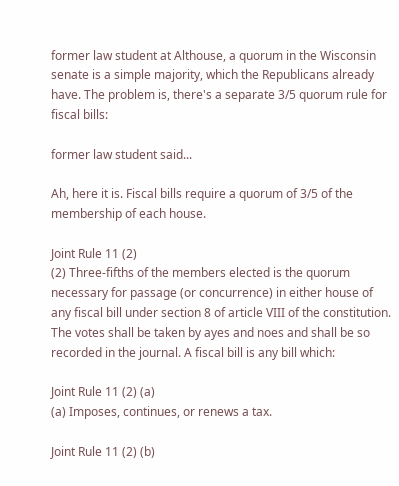former law student at Althouse, a quorum in the Wisconsin senate is a simple majority, which the Republicans already have. The problem is, there's a separate 3/5 quorum rule for fiscal bills:

former law student said...

Ah, here it is. Fiscal bills require a quorum of 3/5 of the membership of each house.

Joint Rule 11 (2)
(2) Three-fifths of the members elected is the quorum necessary for passage (or concurrence) in either house of any fiscal bill under section 8 of article VIII of the constitution. The votes shall be taken by ayes and noes and shall be so recorded in the journal. A fiscal bill is any bill which:

Joint Rule 11 (2) (a)
(a) Imposes, continues, or renews a tax.

Joint Rule 11 (2) (b)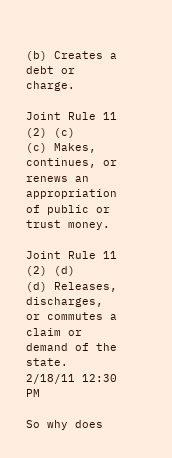(b) Creates a debt or charge.

Joint Rule 11 (2) (c)
(c) Makes, continues, or renews an appropriation of public or trust money.

Joint Rule 11 (2) (d)
(d) Releases, discharges, or commutes a claim or demand of the state.
2/18/11 12:30 PM

So why does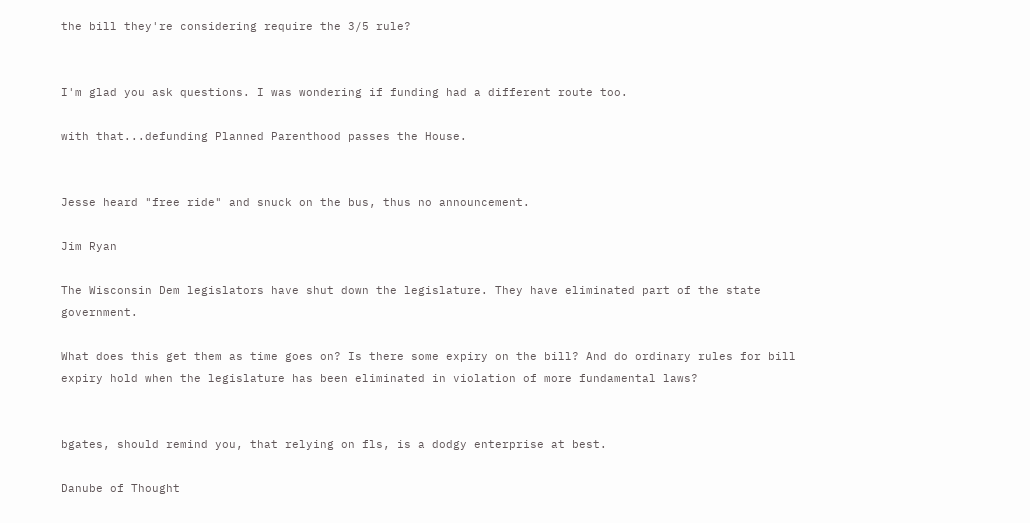the bill they're considering require the 3/5 rule?


I'm glad you ask questions. I was wondering if funding had a different route too.

with that...defunding Planned Parenthood passes the House.


Jesse heard "free ride" and snuck on the bus, thus no announcement.

Jim Ryan

The Wisconsin Dem legislators have shut down the legislature. They have eliminated part of the state government.

What does this get them as time goes on? Is there some expiry on the bill? And do ordinary rules for bill expiry hold when the legislature has been eliminated in violation of more fundamental laws?


bgates, should remind you, that relying on fls, is a dodgy enterprise at best.

Danube of Thought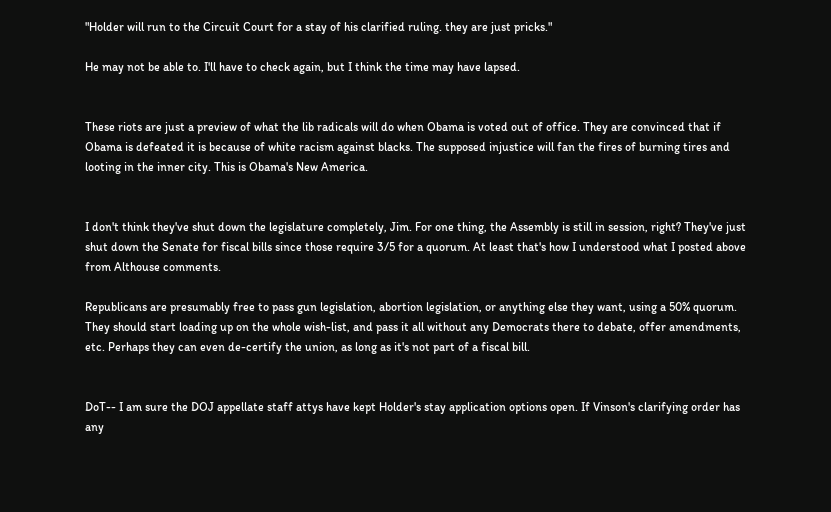"Holder will run to the Circuit Court for a stay of his clarified ruling. they are just pricks."

He may not be able to. I'll have to check again, but I think the time may have lapsed.


These riots are just a preview of what the lib radicals will do when Obama is voted out of office. They are convinced that if Obama is defeated it is because of white racism against blacks. The supposed injustice will fan the fires of burning tires and looting in the inner city. This is Obama's New America.


I don't think they've shut down the legislature completely, Jim. For one thing, the Assembly is still in session, right? They've just shut down the Senate for fiscal bills since those require 3/5 for a quorum. At least that's how I understood what I posted above from Althouse comments.

Republicans are presumably free to pass gun legislation, abortion legislation, or anything else they want, using a 50% quorum. They should start loading up on the whole wish-list, and pass it all without any Democrats there to debate, offer amendments, etc. Perhaps they can even de-certify the union, as long as it's not part of a fiscal bill.


DoT-- I am sure the DOJ appellate staff attys have kept Holder's stay application options open. If Vinson's clarifying order has any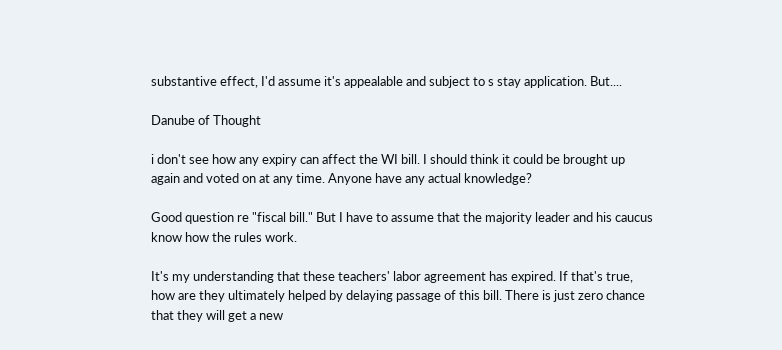substantive effect, I'd assume it's appealable and subject to s stay application. But....

Danube of Thought

i don't see how any expiry can affect the WI bill. I should think it could be brought up again and voted on at any time. Anyone have any actual knowledge?

Good question re "fiscal bill." But I have to assume that the majority leader and his caucus know how the rules work.

It's my understanding that these teachers' labor agreement has expired. If that's true, how are they ultimately helped by delaying passage of this bill. There is just zero chance that they will get a new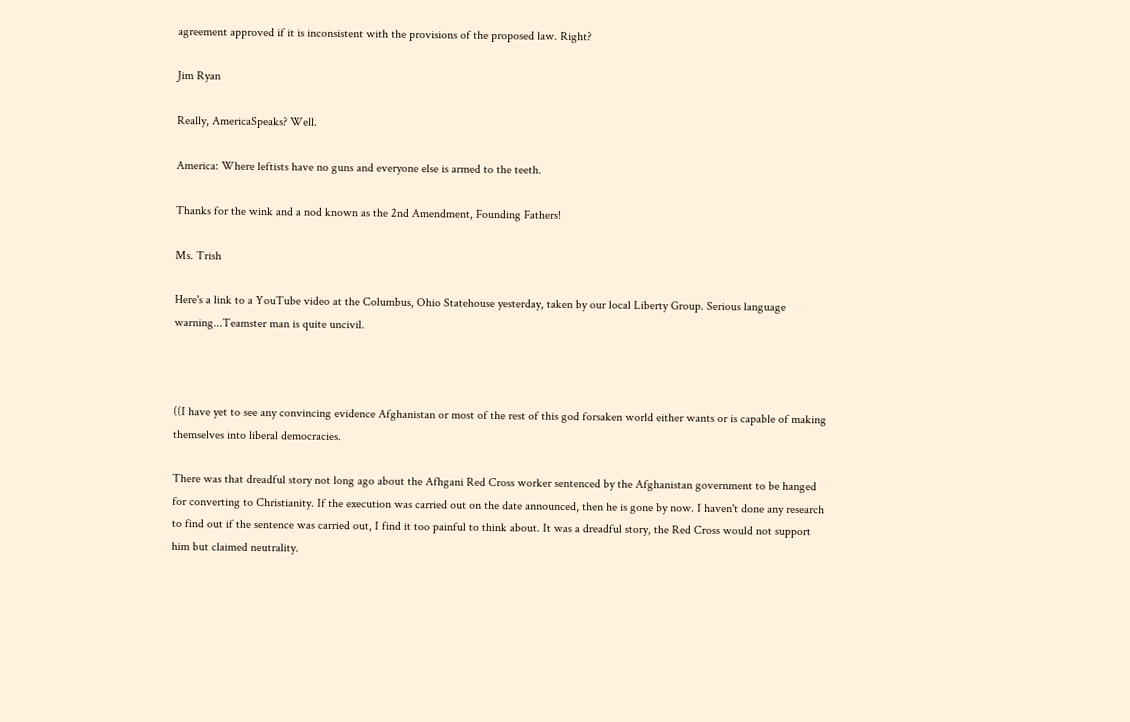agreement approved if it is inconsistent with the provisions of the proposed law. Right?

Jim Ryan

Really, AmericaSpeaks? Well.

America: Where leftists have no guns and everyone else is armed to the teeth.

Thanks for the wink and a nod known as the 2nd Amendment, Founding Fathers!

Ms. Trish

Here's a link to a YouTube video at the Columbus, Ohio Statehouse yesterday, taken by our local Liberty Group. Serious language warning...Teamster man is quite uncivil.



((I have yet to see any convincing evidence Afghanistan or most of the rest of this god forsaken world either wants or is capable of making themselves into liberal democracies.

There was that dreadful story not long ago about the Afhgani Red Cross worker sentenced by the Afghanistan government to be hanged for converting to Christianity. If the execution was carried out on the date announced, then he is gone by now. I haven't done any research to find out if the sentence was carried out, I find it too painful to think about. It was a dreadful story, the Red Cross would not support him but claimed neutrality.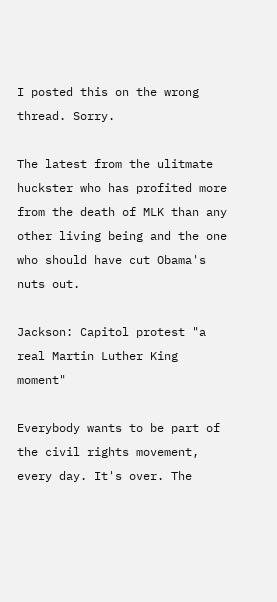I posted this on the wrong thread. Sorry.

The latest from the ulitmate huckster who has profited more from the death of MLK than any other living being and the one who should have cut Obama's nuts out.

Jackson: Capitol protest "a real Martin Luther King moment"

Everybody wants to be part of the civil rights movement, every day. It's over. The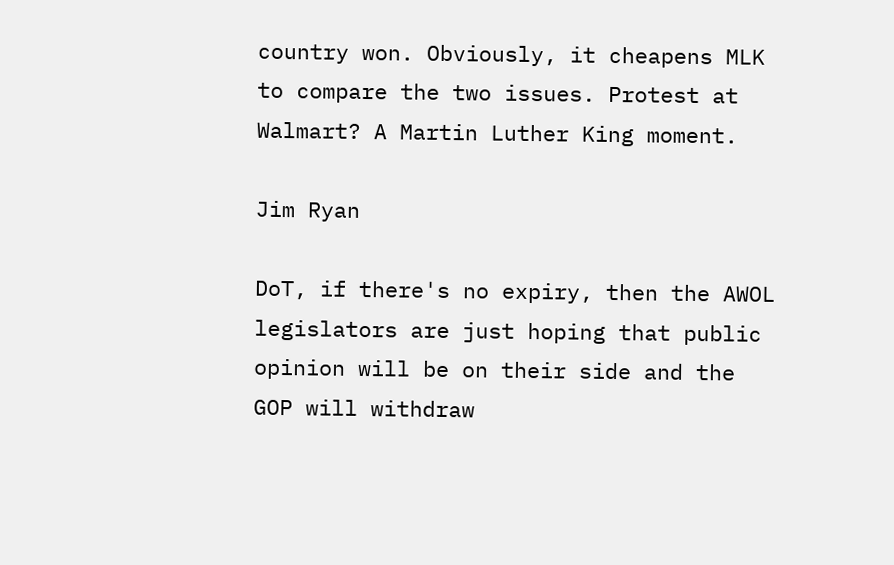country won. Obviously, it cheapens MLK to compare the two issues. Protest at Walmart? A Martin Luther King moment.

Jim Ryan

DoT, if there's no expiry, then the AWOL legislators are just hoping that public opinion will be on their side and the GOP will withdraw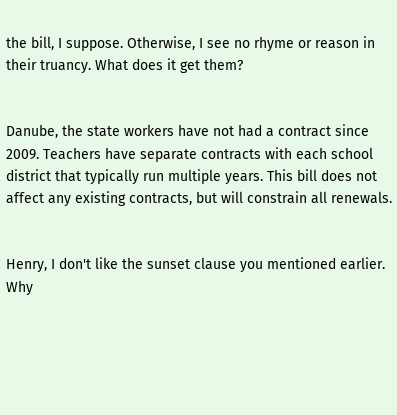the bill, I suppose. Otherwise, I see no rhyme or reason in their truancy. What does it get them?


Danube, the state workers have not had a contract since 2009. Teachers have separate contracts with each school district that typically run multiple years. This bill does not affect any existing contracts, but will constrain all renewals.


Henry, I don't like the sunset clause you mentioned earlier. Why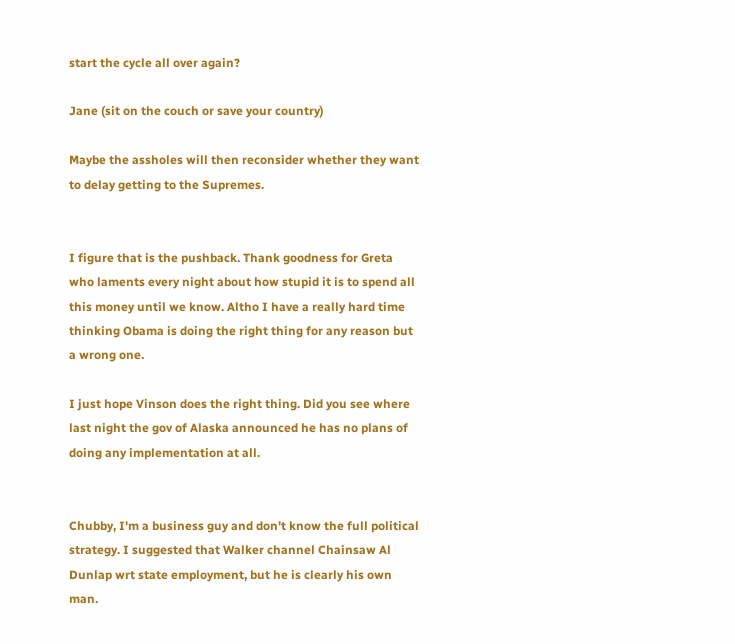start the cycle all over again?

Jane (sit on the couch or save your country)

Maybe the assholes will then reconsider whether they want to delay getting to the Supremes.


I figure that is the pushback. Thank goodness for Greta who laments every night about how stupid it is to spend all this money until we know. Altho I have a really hard time thinking Obama is doing the right thing for any reason but a wrong one.

I just hope Vinson does the right thing. Did you see where last night the gov of Alaska announced he has no plans of doing any implementation at all.


Chubby, I'm a business guy and don't know the full political strategy. I suggested that Walker channel Chainsaw Al Dunlap wrt state employment, but he is clearly his own man.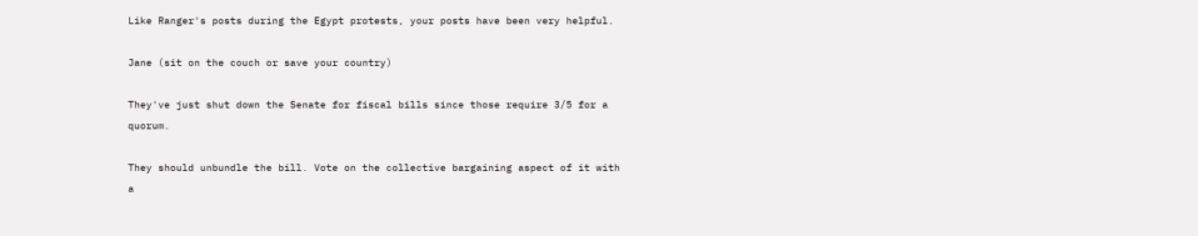Like Ranger's posts during the Egypt protests, your posts have been very helpful.

Jane (sit on the couch or save your country)

They've just shut down the Senate for fiscal bills since those require 3/5 for a quorum.

They should unbundle the bill. Vote on the collective bargaining aspect of it with a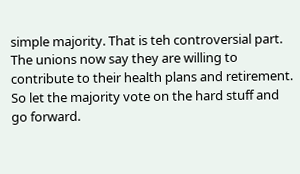simple majority. That is teh controversial part. The unions now say they are willing to contribute to their health plans and retirement. So let the majority vote on the hard stuff and go forward.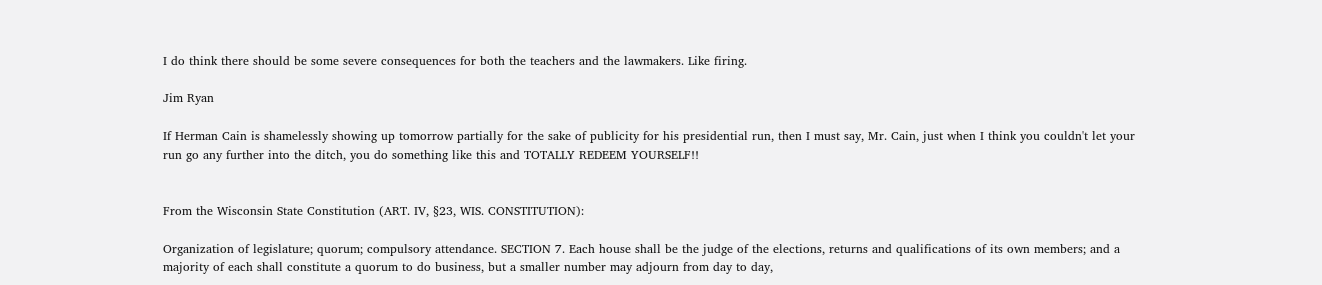I do think there should be some severe consequences for both the teachers and the lawmakers. Like firing.

Jim Ryan

If Herman Cain is shamelessly showing up tomorrow partially for the sake of publicity for his presidential run, then I must say, Mr. Cain, just when I think you couldn't let your run go any further into the ditch, you do something like this and TOTALLY REDEEM YOURSELF!!


From the Wisconsin State Constitution (ART. IV, §23, WIS. CONSTITUTION):

Organization of legislature; quorum; compulsory attendance. SECTION 7. Each house shall be the judge of the elections, returns and qualifications of its own members; and a majority of each shall constitute a quorum to do business, but a smaller number may adjourn from day to day,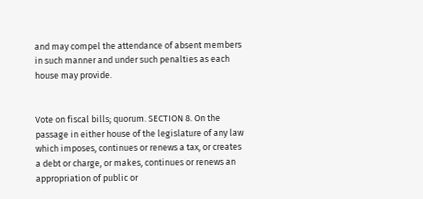and may compel the attendance of absent members in such manner and under such penalties as each house may provide.


Vote on fiscal bills; quorum. SECTION 8. On the passage in either house of the legislature of any law which imposes, continues or renews a tax, or creates a debt or charge, or makes, continues or renews an appropriation of public or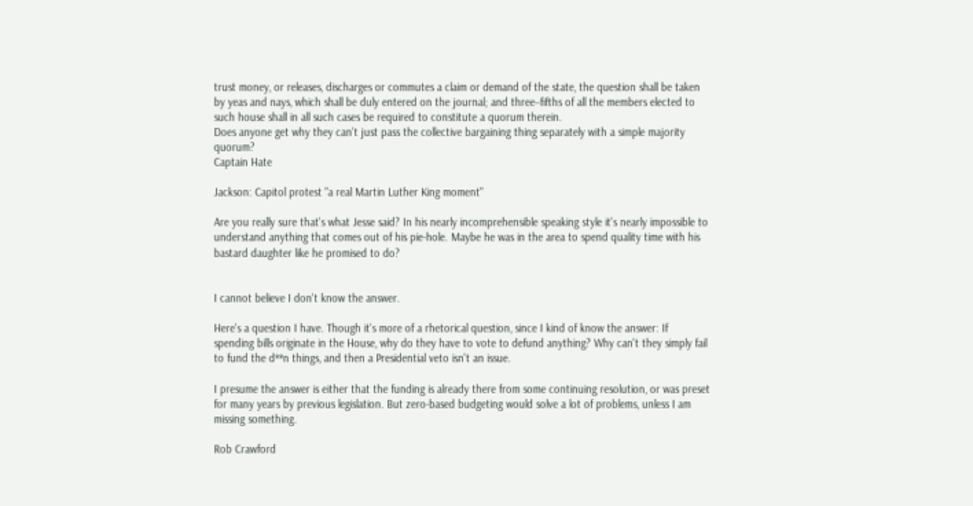trust money, or releases, discharges or commutes a claim or demand of the state, the question shall be taken by yeas and nays, which shall be duly entered on the journal; and three−fifths of all the members elected to such house shall in all such cases be required to constitute a quorum therein.
Does anyone get why they can't just pass the collective bargaining thing separately with a simple majority quorum?
Captain Hate

Jackson: Capitol protest "a real Martin Luther King moment"

Are you really sure that's what Jesse said? In his nearly incomprehensible speaking style it's nearly impossible to understand anything that comes out of his pie-hole. Maybe he was in the area to spend quality time with his bastard daughter like he promised to do?


I cannot believe I don't know the answer.

Here's a question I have. Though it's more of a rhetorical question, since I kind of know the answer: If spending bills originate in the House, why do they have to vote to defund anything? Why can't they simply fail to fund the d**n things, and then a Presidential veto isn't an issue.

I presume the answer is either that the funding is already there from some continuing resolution, or was preset for many years by previous legislation. But zero-based budgeting would solve a lot of problems, unless I am missing something.

Rob Crawford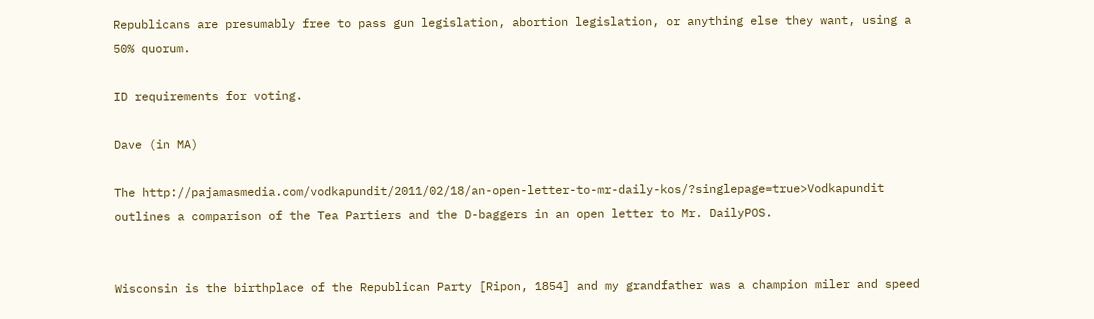Republicans are presumably free to pass gun legislation, abortion legislation, or anything else they want, using a 50% quorum.

ID requirements for voting.

Dave (in MA)

The http://pajamasmedia.com/vodkapundit/2011/02/18/an-open-letter-to-mr-daily-kos/?singlepage=true>Vodkapundit outlines a comparison of the Tea Partiers and the D-baggers in an open letter to Mr. DailyPOS.


Wisconsin is the birthplace of the Republican Party [Ripon, 1854] and my grandfather was a champion miler and speed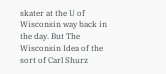skater at the U of Wisconsin way back in the day. But The Wisconsin Idea of the sort of Carl Shurz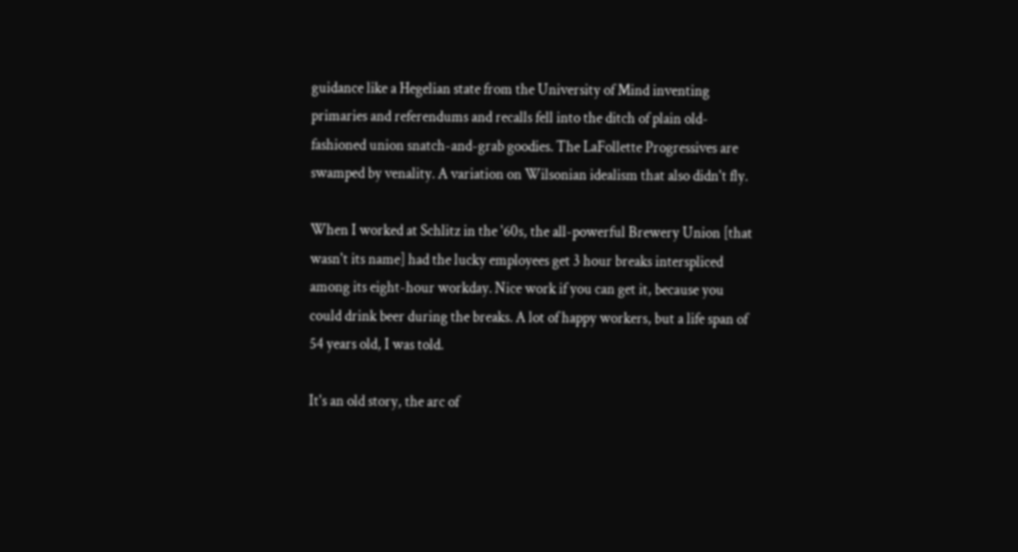guidance like a Hegelian state from the University of Mind inventing primaries and referendums and recalls fell into the ditch of plain old-fashioned union snatch-and-grab goodies. The LaFollette Progressives are swamped by venality. A variation on Wilsonian idealism that also didn't fly.

When I worked at Schlitz in the '60s, the all-powerful Brewery Union [that wasn't its name] had the lucky employees get 3 hour breaks interspliced among its eight-hour workday. Nice work if you can get it, because you could drink beer during the breaks. A lot of happy workers, but a life span of 54 years old, I was told.

It's an old story, the arc of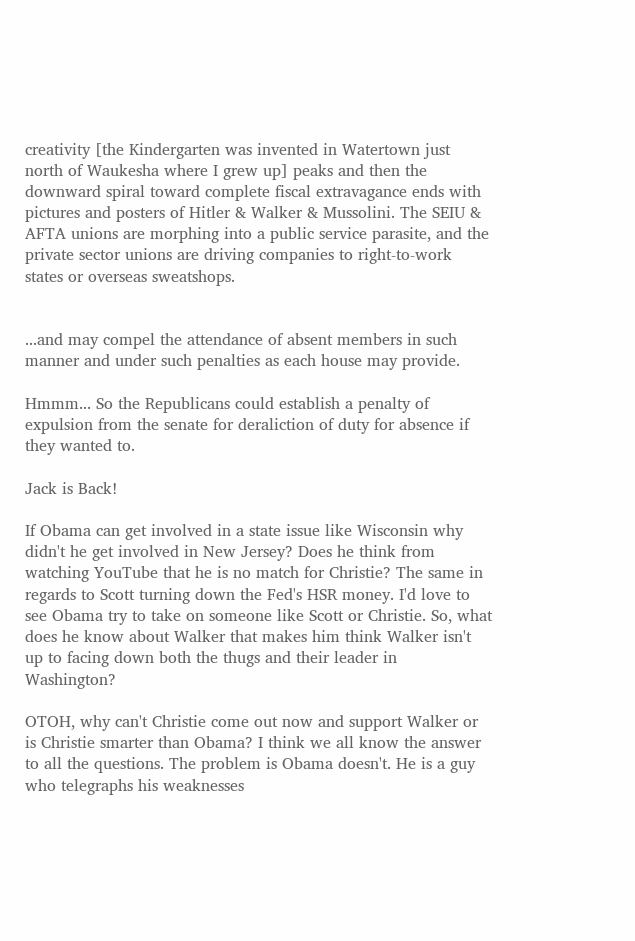creativity [the Kindergarten was invented in Watertown just north of Waukesha where I grew up] peaks and then the downward spiral toward complete fiscal extravagance ends with pictures and posters of Hitler & Walker & Mussolini. The SEIU & AFTA unions are morphing into a public service parasite, and the private sector unions are driving companies to right-to-work states or overseas sweatshops.


...and may compel the attendance of absent members in such manner and under such penalties as each house may provide.

Hmmm... So the Republicans could establish a penalty of expulsion from the senate for deraliction of duty for absence if they wanted to.

Jack is Back!

If Obama can get involved in a state issue like Wisconsin why didn't he get involved in New Jersey? Does he think from watching YouTube that he is no match for Christie? The same in regards to Scott turning down the Fed's HSR money. I'd love to see Obama try to take on someone like Scott or Christie. So, what does he know about Walker that makes him think Walker isn't up to facing down both the thugs and their leader in Washington?

OTOH, why can't Christie come out now and support Walker or is Christie smarter than Obama? I think we all know the answer to all the questions. The problem is Obama doesn't. He is a guy who telegraphs his weaknesses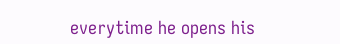everytime he opens his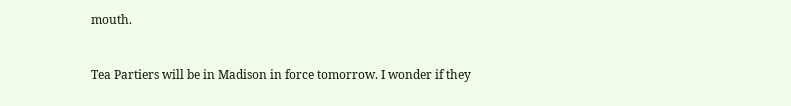mouth.


Tea Partiers will be in Madison in force tomorrow. I wonder if they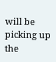will be picking up the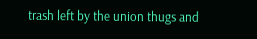trash left by the union thugs and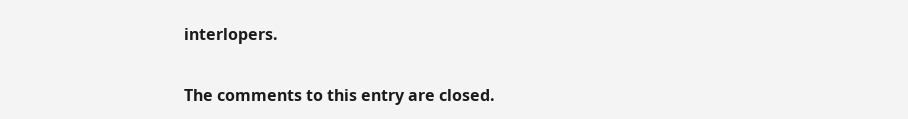interlopers.

The comments to this entry are closed.